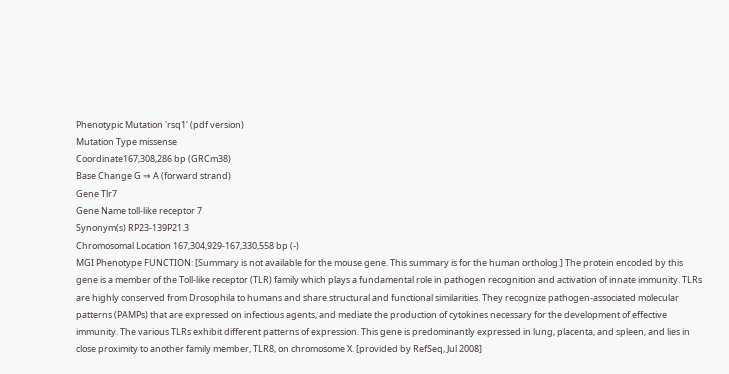Phenotypic Mutation 'rsq1' (pdf version)
Mutation Type missense
Coordinate167,308,286 bp (GRCm38)
Base Change G ⇒ A (forward strand)
Gene Tlr7
Gene Name toll-like receptor 7
Synonym(s) RP23-139P21.3
Chromosomal Location 167,304,929-167,330,558 bp (-)
MGI Phenotype FUNCTION: [Summary is not available for the mouse gene. This summary is for the human ortholog.] The protein encoded by this gene is a member of the Toll-like receptor (TLR) family which plays a fundamental role in pathogen recognition and activation of innate immunity. TLRs are highly conserved from Drosophila to humans and share structural and functional similarities. They recognize pathogen-associated molecular patterns (PAMPs) that are expressed on infectious agents, and mediate the production of cytokines necessary for the development of effective immunity. The various TLRs exhibit different patterns of expression. This gene is predominantly expressed in lung, placenta, and spleen, and lies in close proximity to another family member, TLR8, on chromosome X. [provided by RefSeq, Jul 2008]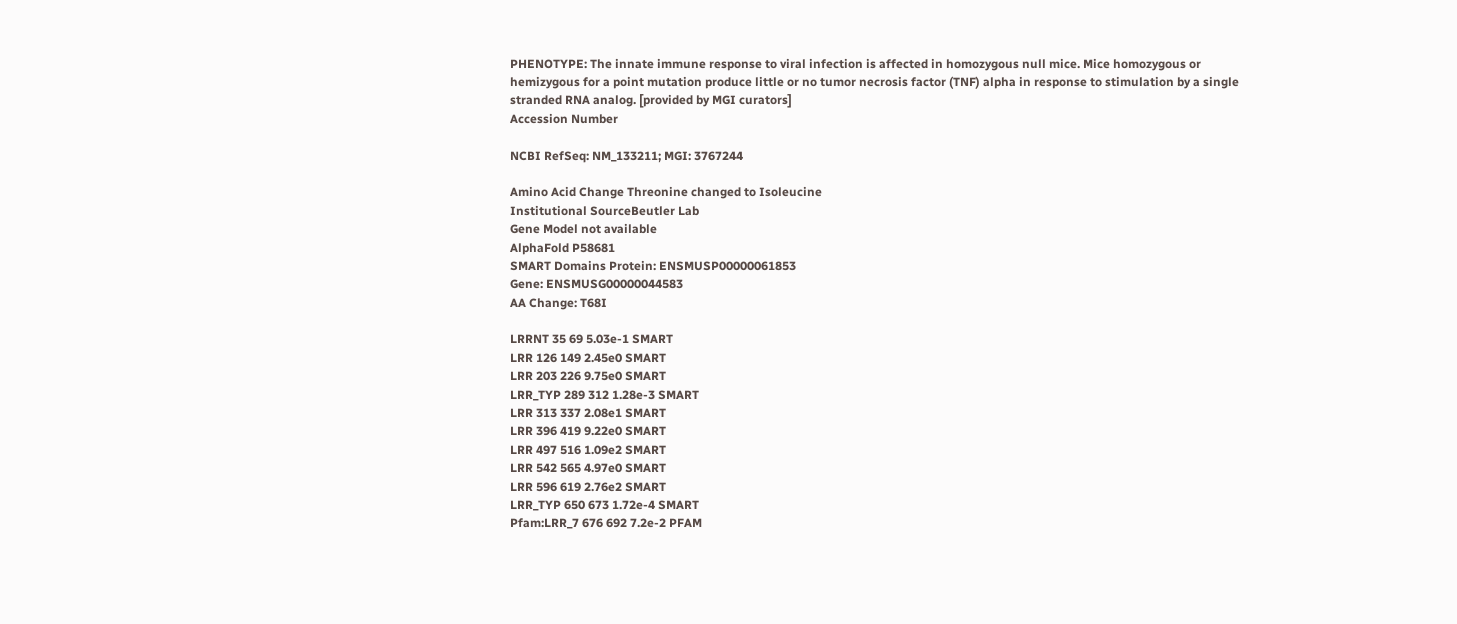PHENOTYPE: The innate immune response to viral infection is affected in homozygous null mice. Mice homozygous or hemizygous for a point mutation produce little or no tumor necrosis factor (TNF) alpha in response to stimulation by a single stranded RNA analog. [provided by MGI curators]
Accession Number

NCBI RefSeq: NM_133211; MGI: 3767244

Amino Acid Change Threonine changed to Isoleucine
Institutional SourceBeutler Lab
Gene Model not available
AlphaFold P58681
SMART Domains Protein: ENSMUSP00000061853
Gene: ENSMUSG00000044583
AA Change: T68I

LRRNT 35 69 5.03e-1 SMART
LRR 126 149 2.45e0 SMART
LRR 203 226 9.75e0 SMART
LRR_TYP 289 312 1.28e-3 SMART
LRR 313 337 2.08e1 SMART
LRR 396 419 9.22e0 SMART
LRR 497 516 1.09e2 SMART
LRR 542 565 4.97e0 SMART
LRR 596 619 2.76e2 SMART
LRR_TYP 650 673 1.72e-4 SMART
Pfam:LRR_7 676 692 7.2e-2 PFAM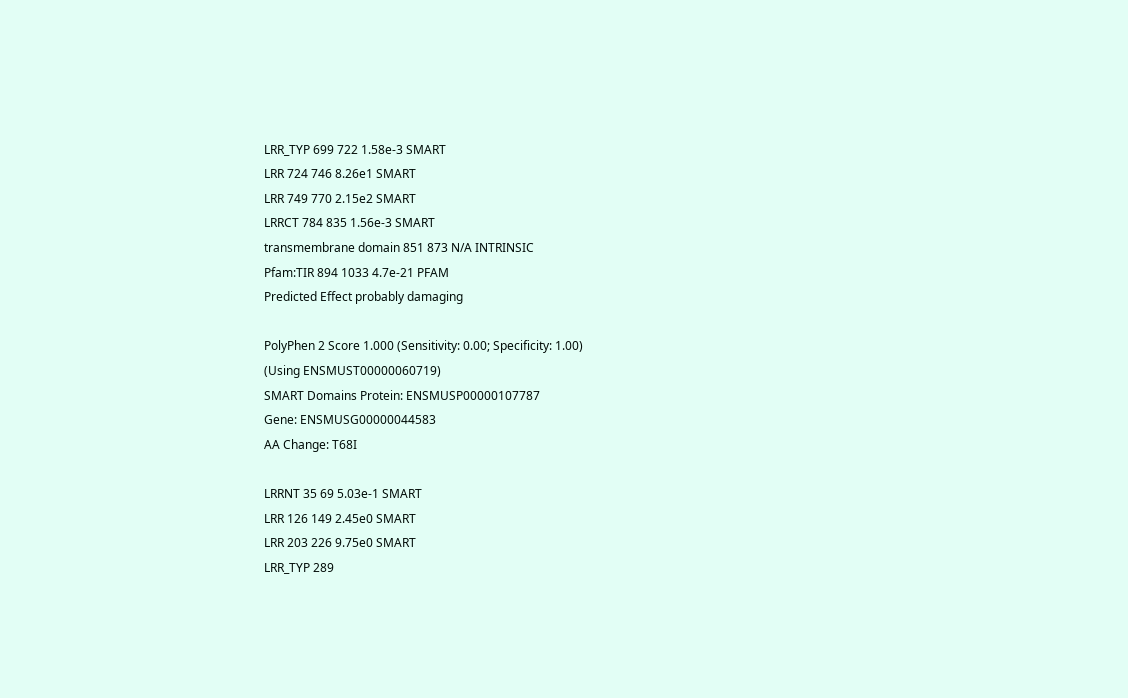LRR_TYP 699 722 1.58e-3 SMART
LRR 724 746 8.26e1 SMART
LRR 749 770 2.15e2 SMART
LRRCT 784 835 1.56e-3 SMART
transmembrane domain 851 873 N/A INTRINSIC
Pfam:TIR 894 1033 4.7e-21 PFAM
Predicted Effect probably damaging

PolyPhen 2 Score 1.000 (Sensitivity: 0.00; Specificity: 1.00)
(Using ENSMUST00000060719)
SMART Domains Protein: ENSMUSP00000107787
Gene: ENSMUSG00000044583
AA Change: T68I

LRRNT 35 69 5.03e-1 SMART
LRR 126 149 2.45e0 SMART
LRR 203 226 9.75e0 SMART
LRR_TYP 289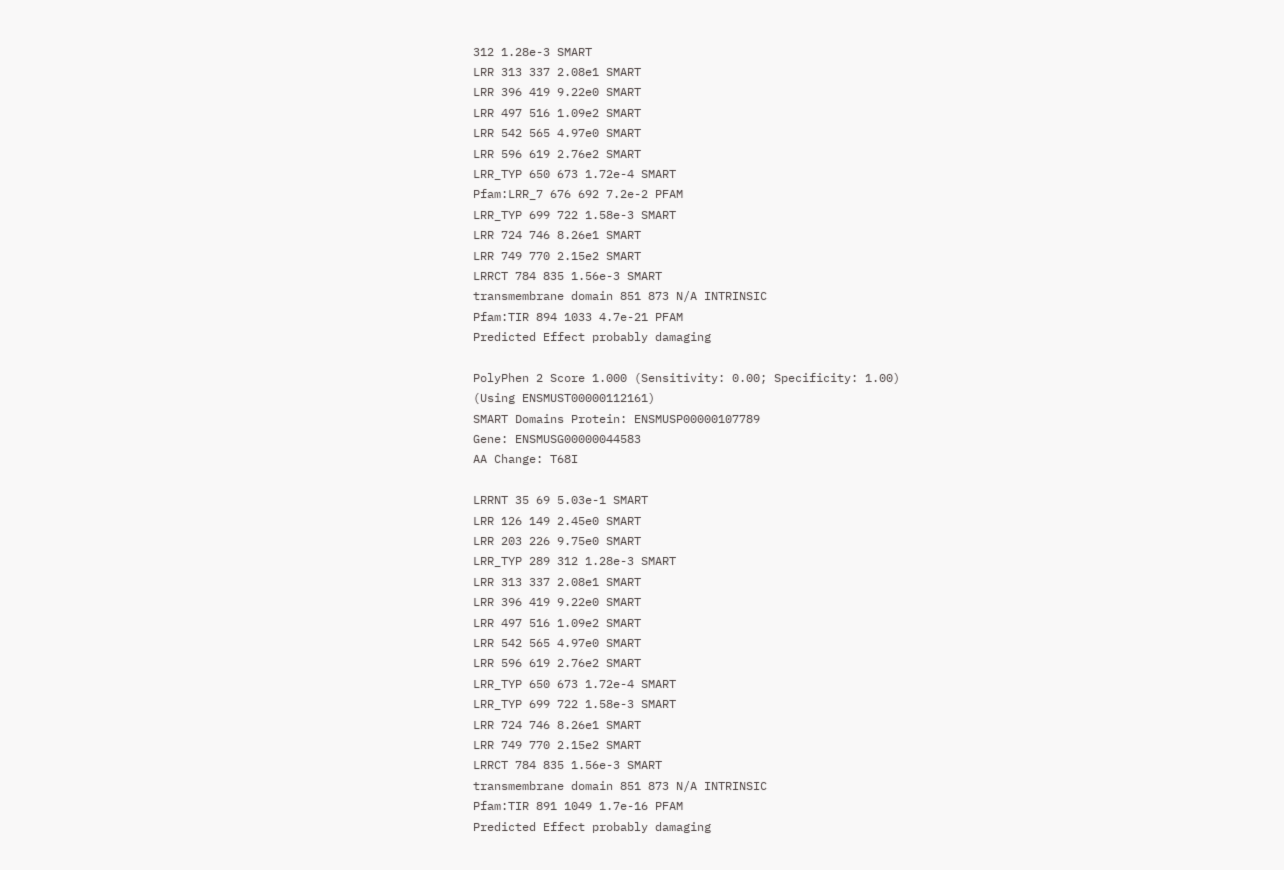312 1.28e-3 SMART
LRR 313 337 2.08e1 SMART
LRR 396 419 9.22e0 SMART
LRR 497 516 1.09e2 SMART
LRR 542 565 4.97e0 SMART
LRR 596 619 2.76e2 SMART
LRR_TYP 650 673 1.72e-4 SMART
Pfam:LRR_7 676 692 7.2e-2 PFAM
LRR_TYP 699 722 1.58e-3 SMART
LRR 724 746 8.26e1 SMART
LRR 749 770 2.15e2 SMART
LRRCT 784 835 1.56e-3 SMART
transmembrane domain 851 873 N/A INTRINSIC
Pfam:TIR 894 1033 4.7e-21 PFAM
Predicted Effect probably damaging

PolyPhen 2 Score 1.000 (Sensitivity: 0.00; Specificity: 1.00)
(Using ENSMUST00000112161)
SMART Domains Protein: ENSMUSP00000107789
Gene: ENSMUSG00000044583
AA Change: T68I

LRRNT 35 69 5.03e-1 SMART
LRR 126 149 2.45e0 SMART
LRR 203 226 9.75e0 SMART
LRR_TYP 289 312 1.28e-3 SMART
LRR 313 337 2.08e1 SMART
LRR 396 419 9.22e0 SMART
LRR 497 516 1.09e2 SMART
LRR 542 565 4.97e0 SMART
LRR 596 619 2.76e2 SMART
LRR_TYP 650 673 1.72e-4 SMART
LRR_TYP 699 722 1.58e-3 SMART
LRR 724 746 8.26e1 SMART
LRR 749 770 2.15e2 SMART
LRRCT 784 835 1.56e-3 SMART
transmembrane domain 851 873 N/A INTRINSIC
Pfam:TIR 891 1049 1.7e-16 PFAM
Predicted Effect probably damaging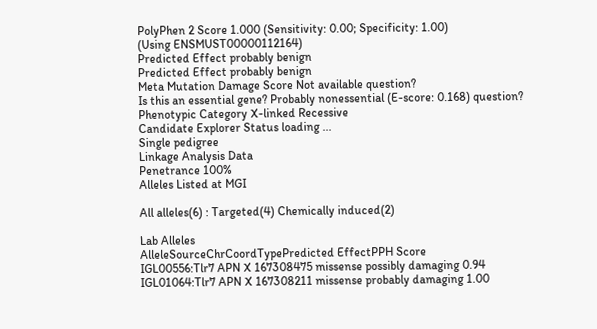PolyPhen 2 Score 1.000 (Sensitivity: 0.00; Specificity: 1.00)
(Using ENSMUST00000112164)
Predicted Effect probably benign
Predicted Effect probably benign
Meta Mutation Damage Score Not available question?
Is this an essential gene? Probably nonessential (E-score: 0.168) question?
Phenotypic Category X-linked Recessive
Candidate Explorer Status loading ...
Single pedigree
Linkage Analysis Data
Penetrance 100%
Alleles Listed at MGI

All alleles(6) : Targeted(4) Chemically induced(2)

Lab Alleles
AlleleSourceChrCoordTypePredicted EffectPPH Score
IGL00556:Tlr7 APN X 167308475 missense possibly damaging 0.94
IGL01064:Tlr7 APN X 167308211 missense probably damaging 1.00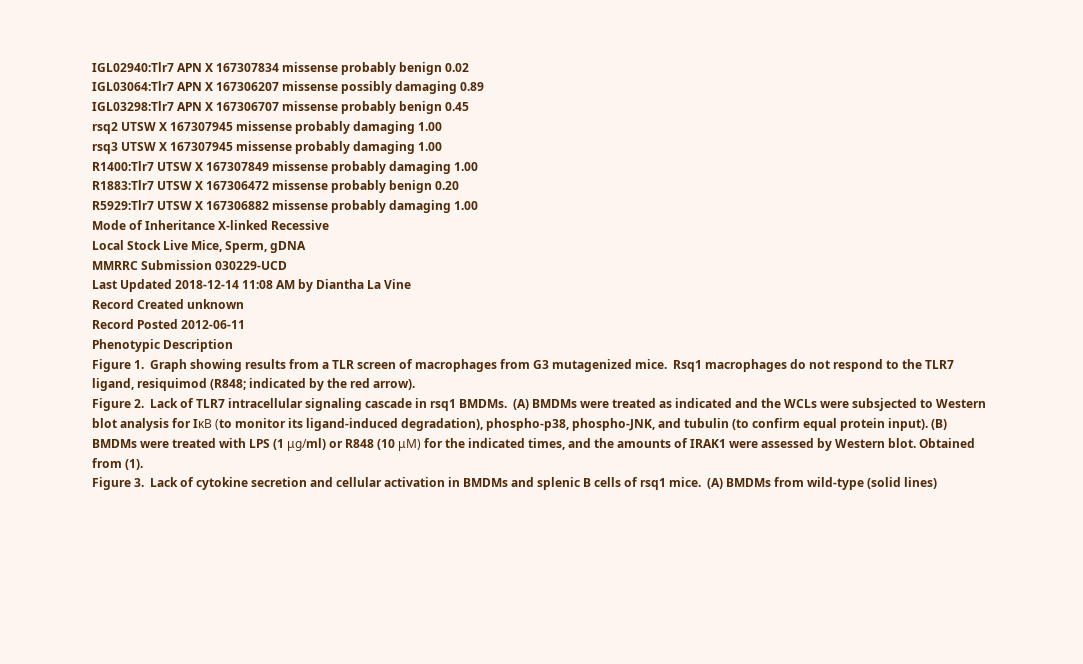IGL02940:Tlr7 APN X 167307834 missense probably benign 0.02
IGL03064:Tlr7 APN X 167306207 missense possibly damaging 0.89
IGL03298:Tlr7 APN X 167306707 missense probably benign 0.45
rsq2 UTSW X 167307945 missense probably damaging 1.00
rsq3 UTSW X 167307945 missense probably damaging 1.00
R1400:Tlr7 UTSW X 167307849 missense probably damaging 1.00
R1883:Tlr7 UTSW X 167306472 missense probably benign 0.20
R5929:Tlr7 UTSW X 167306882 missense probably damaging 1.00
Mode of Inheritance X-linked Recessive
Local Stock Live Mice, Sperm, gDNA
MMRRC Submission 030229-UCD
Last Updated 2018-12-14 11:08 AM by Diantha La Vine
Record Created unknown
Record Posted 2012-06-11
Phenotypic Description
Figure 1.  Graph showing results from a TLR screen of macrophages from G3 mutagenized mice.  Rsq1 macrophages do not respond to the TLR7 ligand, resiquimod (R848; indicated by the red arrow).
Figure 2.  Lack of TLR7 intracellular signaling cascade in rsq1 BMDMs.  (A) BMDMs were treated as indicated and the WCLs were subsjected to Western blot analysis for IκB (to monitor its ligand-induced degradation), phospho-p38, phospho-JNK, and tubulin (to confirm equal protein input). (B) BMDMs were treated with LPS (1 μg/ml) or R848 (10 μM) for the indicated times, and the amounts of IRAK1 were assessed by Western blot. Obtained from (1).
Figure 3.  Lack of cytokine secretion and cellular activation in BMDMs and splenic B cells of rsq1 mice.  (A) BMDMs from wild-type (solid lines)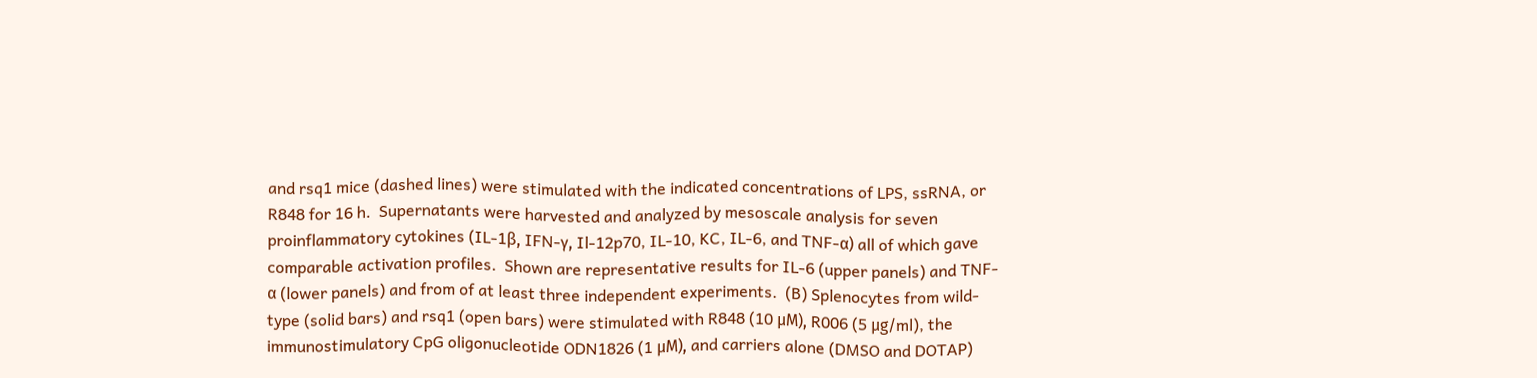and rsq1 mice (dashed lines) were stimulated with the indicated concentrations of LPS, ssRNA, or R848 for 16 h.  Supernatants were harvested and analyzed by mesoscale analysis for seven proinflammatory cytokines (IL-1β, IFN-γ, Il-12p70, IL-10, KC, IL-6, and TNF-α) all of which gave comparable activation profiles.  Shown are representative results for IL-6 (upper panels) and TNF-α (lower panels) and from of at least three independent experiments.  (B) Splenocytes from wild-type (solid bars) and rsq1 (open bars) were stimulated with R848 (10 μM), R006 (5 μg/ml), the immunostimulatory CpG oligonucleotide ODN1826 (1 μM), and carriers alone (DMSO and DOTAP)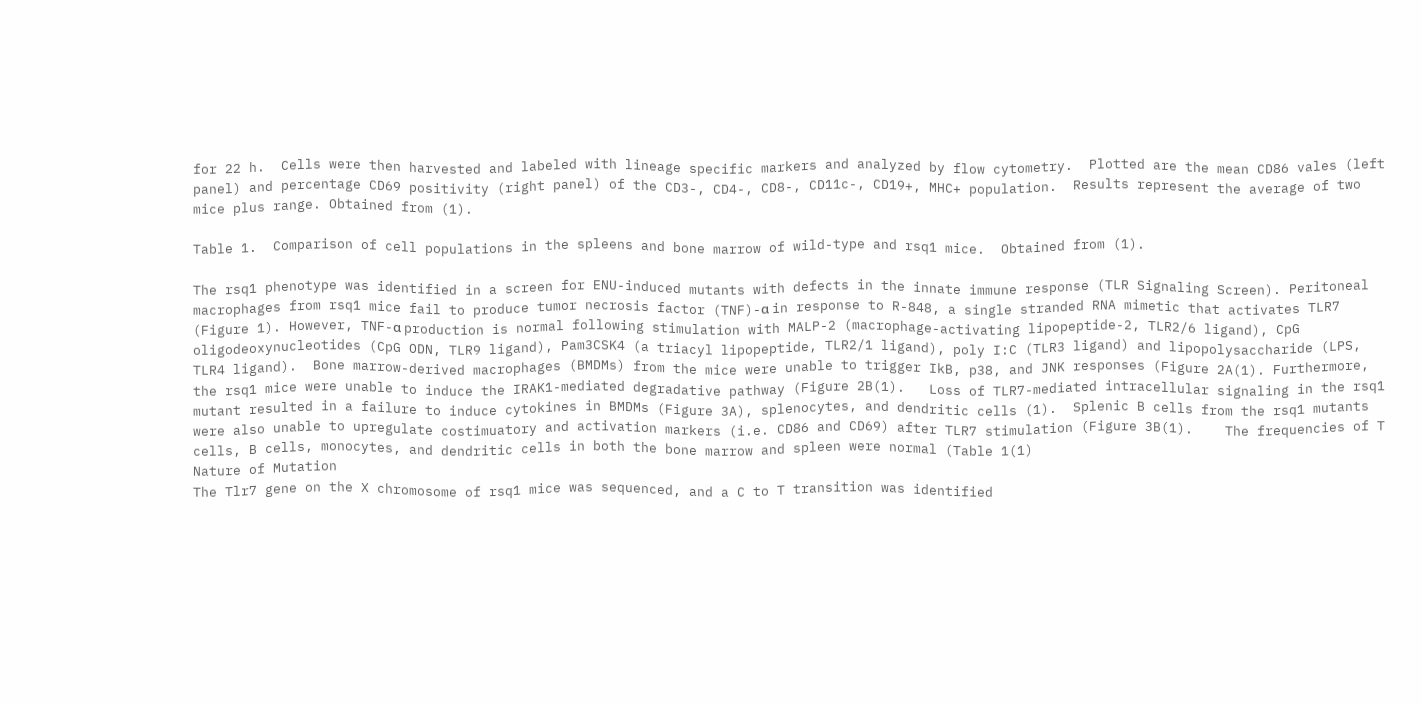for 22 h.  Cells were then harvested and labeled with lineage specific markers and analyzed by flow cytometry.  Plotted are the mean CD86 vales (left panel) and percentage CD69 positivity (right panel) of the CD3-, CD4-, CD8-, CD11c-, CD19+, MHC+ population.  Results represent the average of two mice plus range. Obtained from (1).

Table 1.  Comparison of cell populations in the spleens and bone marrow of wild-type and rsq1 mice.  Obtained from (1).

The rsq1 phenotype was identified in a screen for ENU-induced mutants with defects in the innate immune response (TLR Signaling Screen). Peritoneal macrophages from rsq1 mice fail to produce tumor necrosis factor (TNF)-α in response to R-848, a single stranded RNA mimetic that activates TLR7 (Figure 1). However, TNF-α production is normal following stimulation with MALP-2 (macrophage-activating lipopeptide-2, TLR2/6 ligand), CpG oligodeoxynucleotides (CpG ODN, TLR9 ligand), Pam3CSK4 (a triacyl lipopeptide, TLR2/1 ligand), poly I:C (TLR3 ligand) and lipopolysaccharide (LPS, TLR4 ligand).  Bone marrow-derived macrophages (BMDMs) from the mice were unable to trigger IkB, p38, and JNK responses (Figure 2A(1). Furthermore, the rsq1 mice were unable to induce the IRAK1-mediated degradative pathway (Figure 2B(1).   Loss of TLR7-mediated intracellular signaling in the rsq1 mutant resulted in a failure to induce cytokines in BMDMs (Figure 3A), splenocytes, and dendritic cells (1).  Splenic B cells from the rsq1 mutants were also unable to upregulate costimuatory and activation markers (i.e. CD86 and CD69) after TLR7 stimulation (Figure 3B(1).    The frequencies of T cells, B cells, monocytes, and dendritic cells in both the bone marrow and spleen were normal (Table 1(1)
Nature of Mutation
The Tlr7 gene on the X chromosome of rsq1 mice was sequenced, and a C to T transition was identified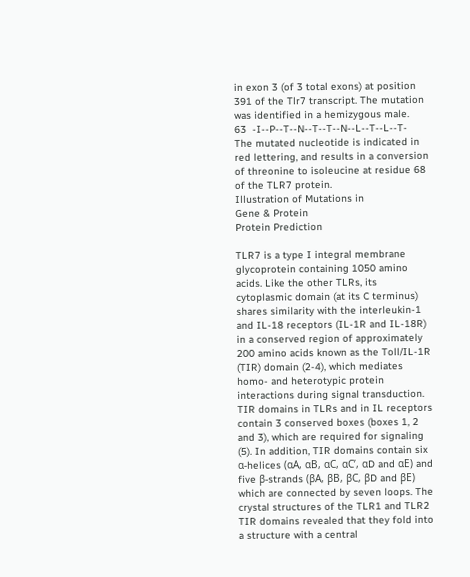in exon 3 (of 3 total exons) at position 391 of the Tlr7 transcript. The mutation was identified in a hemizygous male.
63  -I--P--T--N--T--T--N--L--T--L--T-
The mutated nucleotide is indicated in red lettering, and results in a conversion of threonine to isoleucine at residue 68 of the TLR7 protein.
Illustration of Mutations in
Gene & Protein
Protein Prediction

TLR7 is a type I integral membrane glycoprotein containing 1050 amino acids. Like the other TLRs, its cytoplasmic domain (at its C terminus) shares similarity with the interleukin-1 and IL-18 receptors (IL-1R and IL-18R) in a conserved region of approximately 200 amino acids known as the Toll/IL-1R (TIR) domain (2-4), which mediates homo- and heterotypic protein interactions during signal transduction. TIR domains in TLRs and in IL receptors contain 3 conserved boxes (boxes 1, 2 and 3), which are required for signaling (5). In addition, TIR domains contain six α-helices (αA, αB, αC, αC’, αD and αE) and five β-strands (βA, βB, βC, βD and βE) which are connected by seven loops. The crystal structures of the TLR1 and TLR2 TIR domains revealed that they fold into a structure with a central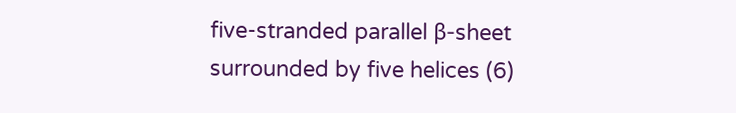five-stranded parallel β-sheet surrounded by five helices (6)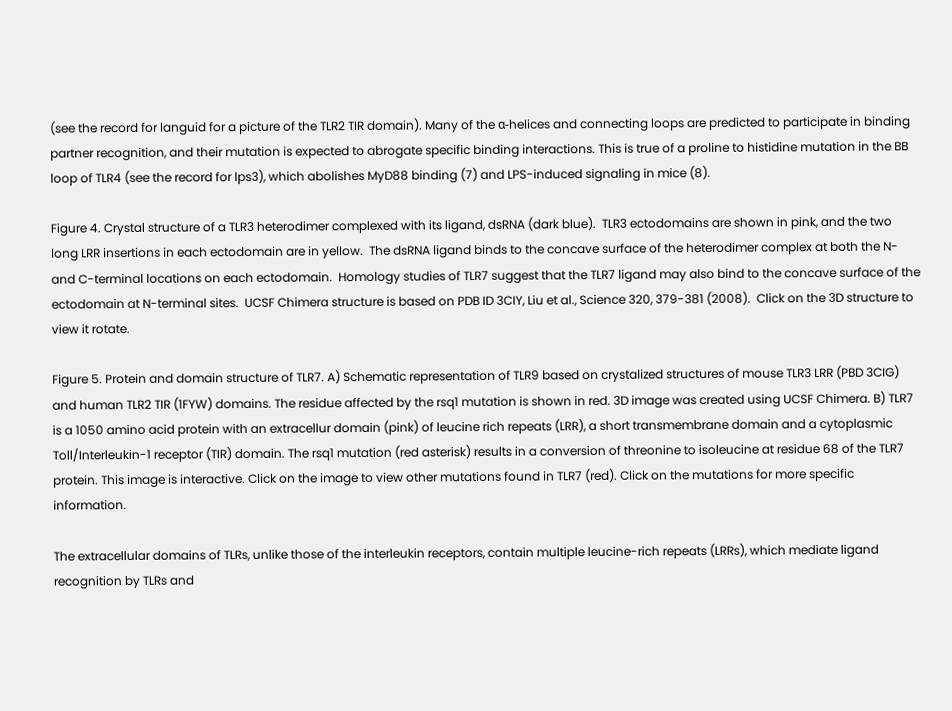(see the record for languid for a picture of the TLR2 TIR domain). Many of the α-helices and connecting loops are predicted to participate in binding partner recognition, and their mutation is expected to abrogate specific binding interactions. This is true of a proline to histidine mutation in the BB loop of TLR4 (see the record for lps3), which abolishes MyD88 binding (7) and LPS-induced signaling in mice (8).

Figure 4. Crystal structure of a TLR3 heterodimer complexed with its ligand, dsRNA (dark blue).  TLR3 ectodomains are shown in pink, and the two long LRR insertions in each ectodomain are in yellow.  The dsRNA ligand binds to the concave surface of the heterodimer complex at both the N- and C-terminal locations on each ectodomain.  Homology studies of TLR7 suggest that the TLR7 ligand may also bind to the concave surface of the ectodomain at N-terminal sites.  UCSF Chimera structure is based on PDB ID 3CIY, Liu et al., Science 320, 379-381 (2008).  Click on the 3D structure to view it rotate.

Figure 5. Protein and domain structure of TLR7. A) Schematic representation of TLR9 based on crystalized structures of mouse TLR3 LRR (PBD 3CIG) and human TLR2 TIR (1FYW) domains. The residue affected by the rsq1 mutation is shown in red. 3D image was created using UCSF Chimera. B) TLR7 is a 1050 amino acid protein with an extracellur domain (pink) of leucine rich repeats (LRR), a short transmembrane domain and a cytoplasmic Toll/Interleukin-1 receptor (TIR) domain. The rsq1 mutation (red asterisk) results in a conversion of threonine to isoleucine at residue 68 of the TLR7 protein. This image is interactive. Click on the image to view other mutations found in TLR7 (red). Click on the mutations for more specific information.

The extracellular domains of TLRs, unlike those of the interleukin receptors, contain multiple leucine-rich repeats (LRRs), which mediate ligand recognition by TLRs and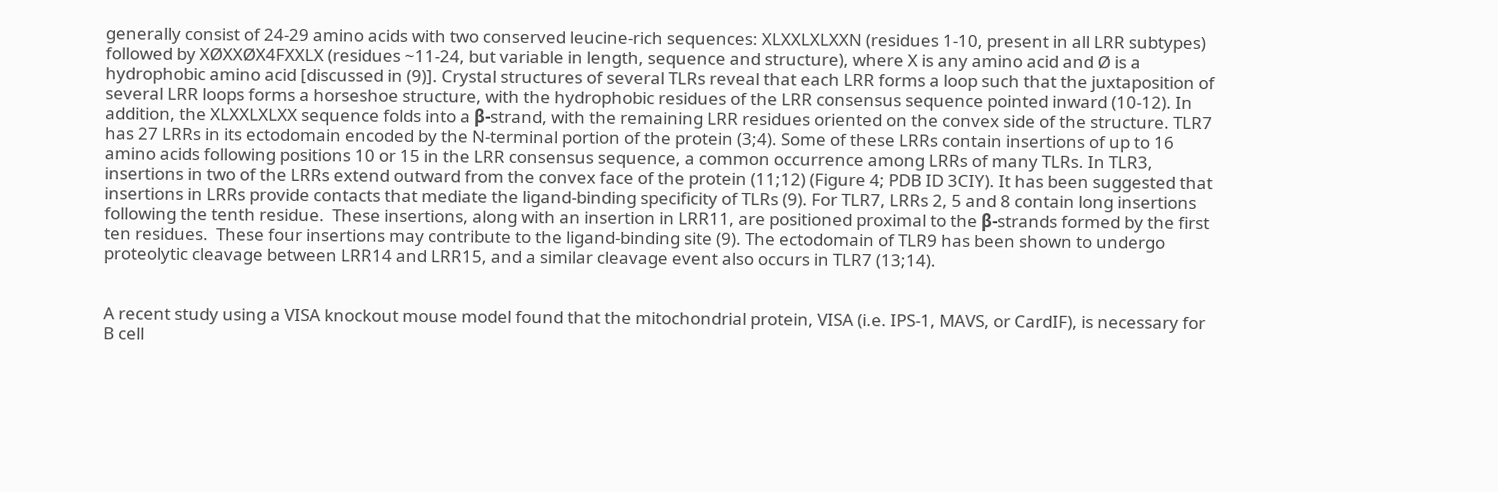generally consist of 24-29 amino acids with two conserved leucine-rich sequences: XLXXLXLXXN (residues 1-10, present in all LRR subtypes) followed by XØXXØX4FXXLX (residues ~11-24, but variable in length, sequence and structure), where X is any amino acid and Ø is a hydrophobic amino acid [discussed in (9)]. Crystal structures of several TLRs reveal that each LRR forms a loop such that the juxtaposition of several LRR loops forms a horseshoe structure, with the hydrophobic residues of the LRR consensus sequence pointed inward (10-12). In addition, the XLXXLXLXX sequence folds into a β-strand, with the remaining LRR residues oriented on the convex side of the structure. TLR7 has 27 LRRs in its ectodomain encoded by the N-terminal portion of the protein (3;4). Some of these LRRs contain insertions of up to 16 amino acids following positions 10 or 15 in the LRR consensus sequence, a common occurrence among LRRs of many TLRs. In TLR3, insertions in two of the LRRs extend outward from the convex face of the protein (11;12) (Figure 4; PDB ID 3CIY). It has been suggested that insertions in LRRs provide contacts that mediate the ligand-binding specificity of TLRs (9). For TLR7, LRRs 2, 5 and 8 contain long insertions following the tenth residue.  These insertions, along with an insertion in LRR11, are positioned proximal to the β-strands formed by the first ten residues.  These four insertions may contribute to the ligand-binding site (9). The ectodomain of TLR9 has been shown to undergo proteolytic cleavage between LRR14 and LRR15, and a similar cleavage event also occurs in TLR7 (13;14).


A recent study using a VISA knockout mouse model found that the mitochondrial protein, VISA (i.e. IPS-1, MAVS, or CardIF), is necessary for B cell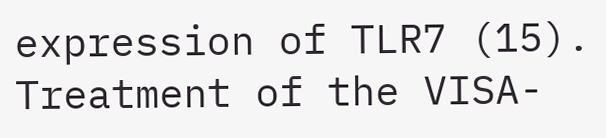expression of TLR7 (15).  Treatment of the VISA-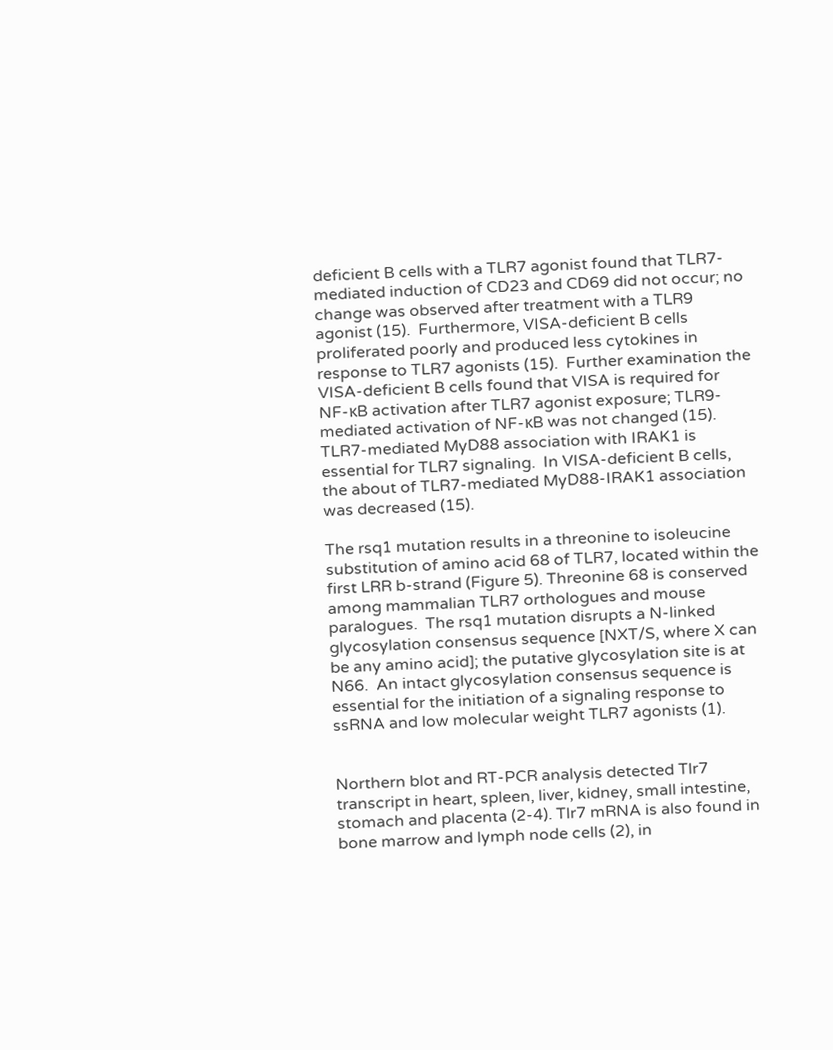deficient B cells with a TLR7 agonist found that TLR7-mediated induction of CD23 and CD69 did not occur; no change was observed after treatment with a TLR9 agonist (15).  Furthermore, VISA-deficient B cells proliferated poorly and produced less cytokines in response to TLR7 agonists (15).  Further examination the VISA-deficient B cells found that VISA is required for NF-κB activation after TLR7 agonist exposure; TLR9-mediated activation of NF-κB was not changed (15).  TLR7-mediated MyD88 association with IRAK1 is essential for TLR7 signaling.  In VISA-deficient B cells, the about of TLR7-mediated MyD88-IRAK1 association was decreased (15).

The rsq1 mutation results in a threonine to isoleucine substitution of amino acid 68 of TLR7, located within the first LRR b-strand (Figure 5). Threonine 68 is conserved among mammalian TLR7 orthologues and mouse paralogues.  The rsq1 mutation disrupts a N-linked glycosylation consensus sequence [NXT/S, where X can be any amino acid]; the putative glycosylation site is at N66.  An intact glycosylation consensus sequence is essential for the initiation of a signaling response to ssRNA and low molecular weight TLR7 agonists (1).


Northern blot and RT-PCR analysis detected Tlr7 transcript in heart, spleen, liver, kidney, small intestine, stomach and placenta (2-4). Tlr7 mRNA is also found in bone marrow and lymph node cells (2), in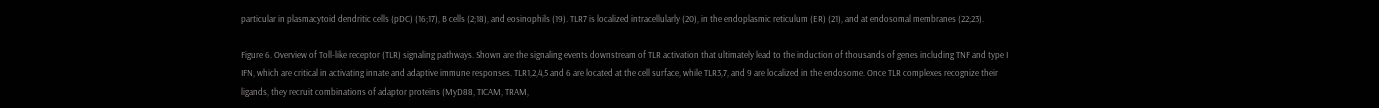particular in plasmacytoid dendritic cells (pDC) (16;17), B cells (2;18), and eosinophils (19). TLR7 is localized intracellularly (20), in the endoplasmic reticulum (ER) (21), and at endosomal membranes (22;23).

Figure 6. Overview of Toll-like receptor (TLR) signaling pathways. Shown are the signaling events downstream of TLR activation that ultimately lead to the induction of thousands of genes including TNF and type I IFN, which are critical in activating innate and adaptive immune responses. TLR1,2,4,5 and 6 are located at the cell surface, while TLR3,7, and 9 are localized in the endosome. Once TLR complexes recognize their ligands, they recruit combinations of adaptor proteins (MyD88, TICAM, TRAM,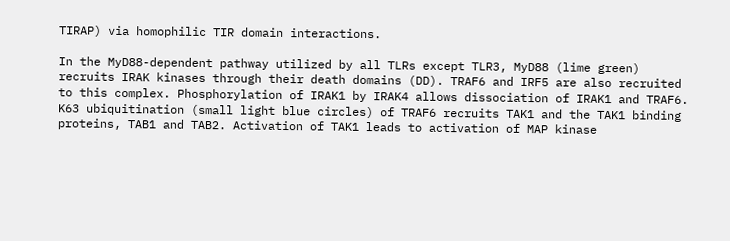TIRAP) via homophilic TIR domain interactions.

In the MyD88-dependent pathway utilized by all TLRs except TLR3, MyD88 (lime green) recruits IRAK kinases through their death domains (DD). TRAF6 and IRF5 are also recruited to this complex. Phosphorylation of IRAK1 by IRAK4 allows dissociation of IRAK1 and TRAF6. K63 ubiquitination (small light blue circles) of TRAF6 recruits TAK1 and the TAK1 binding proteins, TAB1 and TAB2. Activation of TAK1 leads to activation of MAP kinase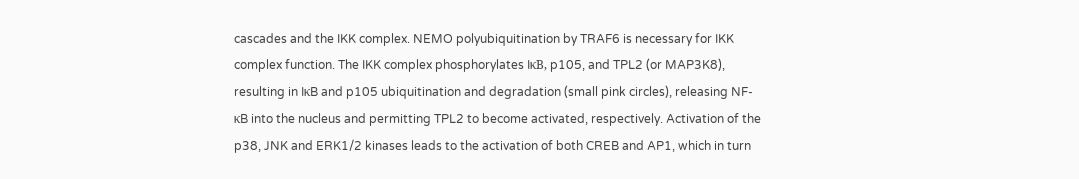cascades and the IKK complex. NEMO polyubiquitination by TRAF6 is necessary for IKK complex function. The IKK complex phosphorylates IκB, p105, and TPL2 (or MAP3K8), resulting in IκB and p105 ubiquitination and degradation (small pink circles), releasing NF-κB into the nucleus and permitting TPL2 to become activated, respectively. Activation of the p38, JNK and ERK1/2 kinases leads to the activation of both CREB and AP1, which in turn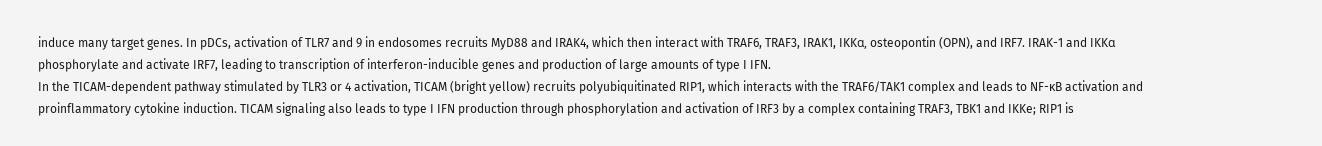induce many target genes. In pDCs, activation of TLR7 and 9 in endosomes recruits MyD88 and IRAK4, which then interact with TRAF6, TRAF3, IRAK1, IKKα, osteopontin (OPN), and IRF7. IRAK-1 and IKKα phosphorylate and activate IRF7, leading to transcription of interferon-inducible genes and production of large amounts of type I IFN.
In the TICAM-dependent pathway stimulated by TLR3 or 4 activation, TICAM (bright yellow) recruits polyubiquitinated RIP1, which interacts with the TRAF6/TAK1 complex and leads to NF-κB activation and proinflammatory cytokine induction. TICAM signaling also leads to type I IFN production through phosphorylation and activation of IRF3 by a complex containing TRAF3, TBK1 and IKKe; RIP1 is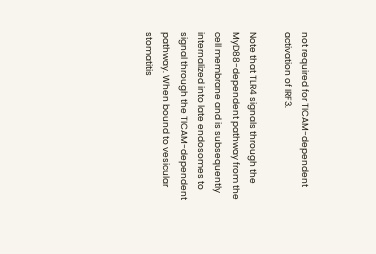not required for TICAM-dependent activation of IRF3.

Note that TLR4 signals through the MyD88-dependent pathway from the cell membrane and is subsequently internalized into late endosomes to signal through the TICAM-dependent pathway. When bound to vesicular stomatitis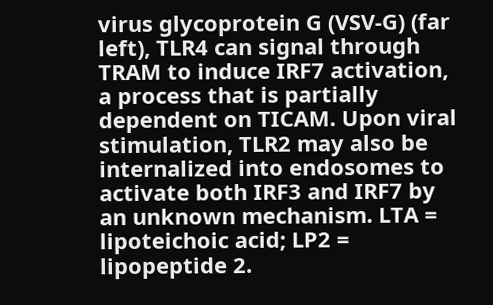virus glycoprotein G (VSV-G) (far left), TLR4 can signal through TRAM to induce IRF7 activation, a process that is partially dependent on TICAM. Upon viral stimulation, TLR2 may also be internalized into endosomes to activate both IRF3 and IRF7 by an unknown mechanism. LTA = lipoteichoic acid; LP2 = lipopeptide 2.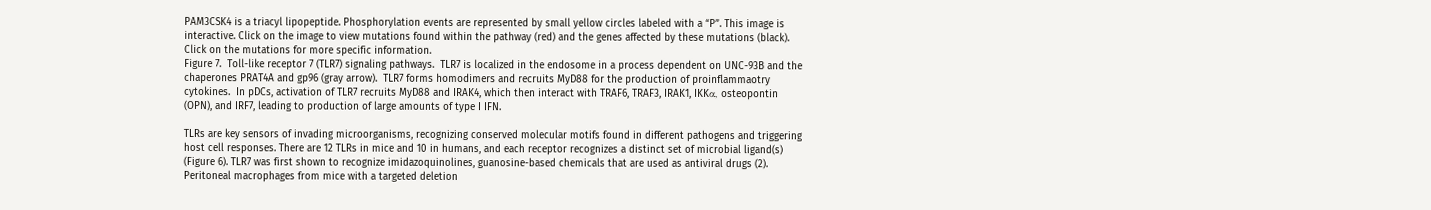PAM3CSK4 is a triacyl lipopeptide. Phosphorylation events are represented by small yellow circles labeled with a “P”. This image is interactive. Click on the image to view mutations found within the pathway (red) and the genes affected by these mutations (black). Click on the mutations for more specific information.
Figure 7.  Toll-like receptor 7 (TLR7) signaling pathways.  TLR7 is localized in the endosome in a process dependent on UNC-93B and the chaperones PRAT4A and gp96 (gray arrow).  TLR7 forms homodimers and recruits MyD88 for the production of proinflammaotry cytokines.  In pDCs, activation of TLR7 recruits MyD88 and IRAK4, which then interact with TRAF6, TRAF3, IRAK1, IKKα, osteopontin (OPN), and IRF7, leading to production of large amounts of type I IFN.

TLRs are key sensors of invading microorganisms, recognizing conserved molecular motifs found in different pathogens and triggering host cell responses. There are 12 TLRs in mice and 10 in humans, and each receptor recognizes a distinct set of microbial ligand(s) (Figure 6). TLR7 was first shown to recognize imidazoquinolines, guanosine-based chemicals that are used as antiviral drugs (2). Peritoneal macrophages from mice with a targeted deletion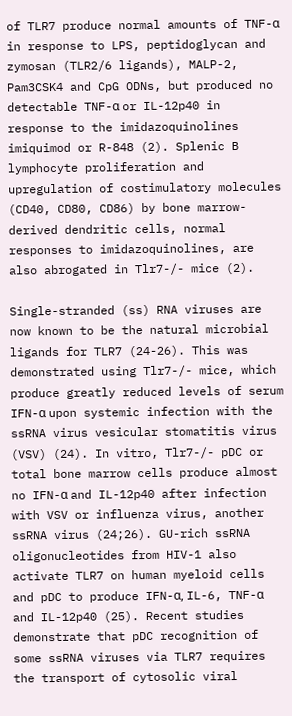of TLR7 produce normal amounts of TNF-α in response to LPS, peptidoglycan and zymosan (TLR2/6 ligands), MALP-2, Pam3CSK4 and CpG ODNs, but produced no detectable TNF-α or IL-12p40 in response to the imidazoquinolines imiquimod or R-848 (2). Splenic B lymphocyte proliferation and upregulation of costimulatory molecules (CD40, CD80, CD86) by bone marrow-derived dendritic cells, normal responses to imidazoquinolines, are also abrogated in Tlr7-/- mice (2).

Single-stranded (ss) RNA viruses are now known to be the natural microbial ligands for TLR7 (24-26). This was demonstrated using Tlr7-/- mice, which produce greatly reduced levels of serum IFN-α upon systemic infection with the ssRNA virus vesicular stomatitis virus (VSV) (24). In vitro, Tlr7-/- pDC or total bone marrow cells produce almost no IFN-α and IL-12p40 after infection with VSV or influenza virus, another ssRNA virus (24;26). GU-rich ssRNA oligonucleotides from HIV-1 also activate TLR7 on human myeloid cells and pDC to produce IFN-α, IL-6, TNF-α and IL-12p40 (25). Recent studies demonstrate that pDC recognition of some ssRNA viruses via TLR7 requires the transport of cytosolic viral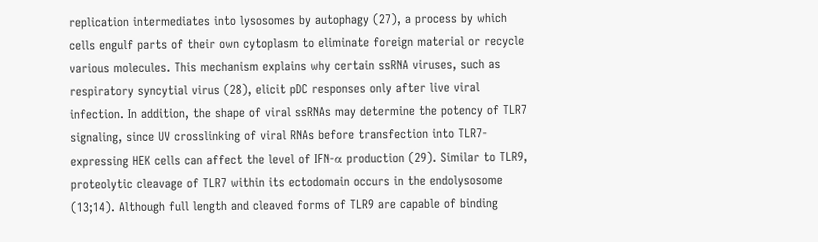replication intermediates into lysosomes by autophagy (27), a process by which cells engulf parts of their own cytoplasm to eliminate foreign material or recycle various molecules. This mechanism explains why certain ssRNA viruses, such as respiratory syncytial virus (28), elicit pDC responses only after live viral infection. In addition, the shape of viral ssRNAs may determine the potency of TLR7 signaling, since UV crosslinking of viral RNAs before transfection into TLR7-expressing HEK cells can affect the level of IFN-α production (29). Similar to TLR9, proteolytic cleavage of TLR7 within its ectodomain occurs in the endolysosome (13;14). Although full length and cleaved forms of TLR9 are capable of binding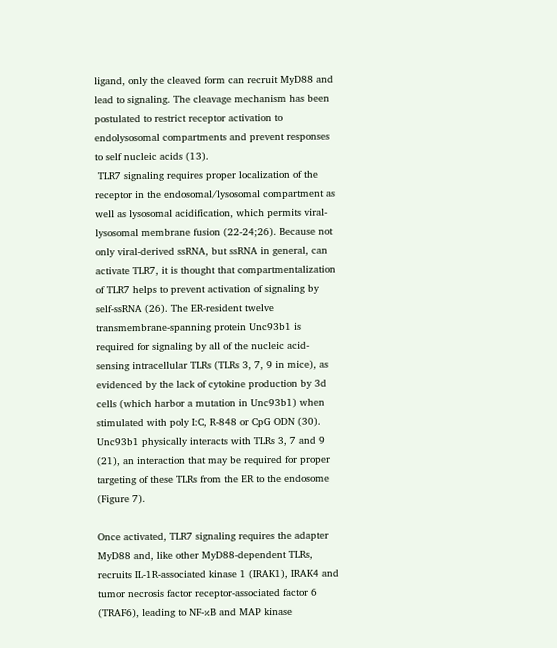ligand, only the cleaved form can recruit MyD88 and lead to signaling. The cleavage mechanism has been postulated to restrict receptor activation to endolysosomal compartments and prevent responses to self nucleic acids (13).
 TLR7 signaling requires proper localization of the receptor in the endosomal/lysosomal compartment as well as lysosomal acidification, which permits viral-lysosomal membrane fusion (22-24;26). Because not only viral-derived ssRNA, but ssRNA in general, can activate TLR7, it is thought that compartmentalization of TLR7 helps to prevent activation of signaling by self-ssRNA (26). The ER-resident twelve transmembrane-spanning protein Unc93b1 is required for signaling by all of the nucleic acid-sensing intracellular TLRs (TLRs 3, 7, 9 in mice), as evidenced by the lack of cytokine production by 3d cells (which harbor a mutation in Unc93b1) when stimulated with poly I:C, R-848 or CpG ODN (30). Unc93b1 physically interacts with TLRs 3, 7 and 9 (21), an interaction that may be required for proper targeting of these TLRs from the ER to the endosome (Figure 7).

Once activated, TLR7 signaling requires the adapter MyD88 and, like other MyD88-dependent TLRs, recruits IL-1R-associated kinase 1 (IRAK1), IRAK4 and tumor necrosis factor receptor-associated factor 6 (TRAF6), leading to NF-κB and MAP kinase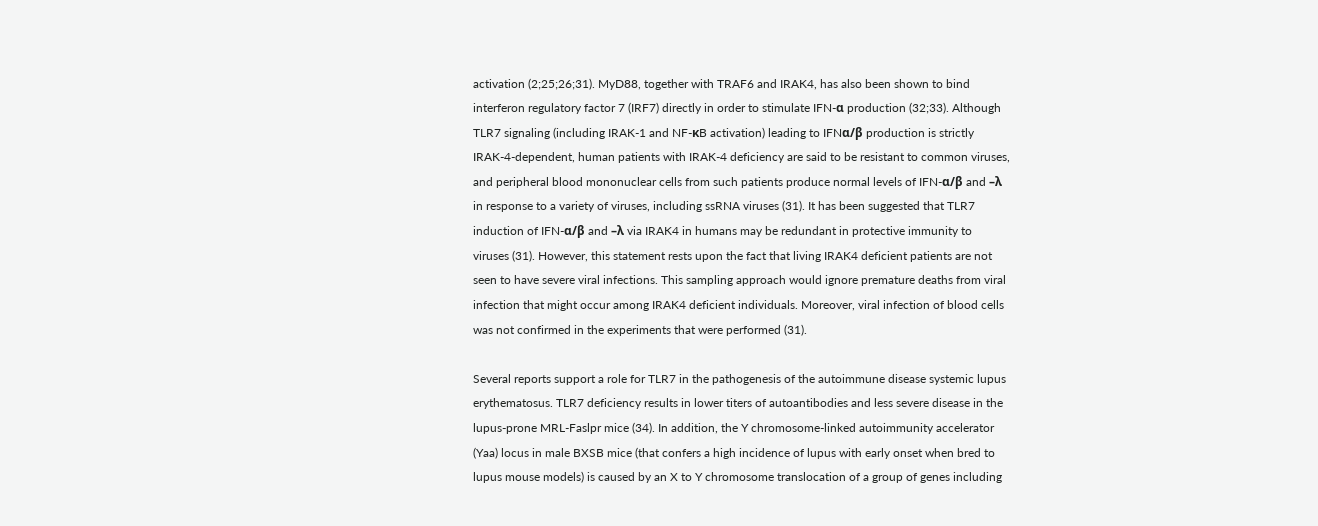activation (2;25;26;31). MyD88, together with TRAF6 and IRAK4, has also been shown to bind interferon regulatory factor 7 (IRF7) directly in order to stimulate IFN-α production (32;33). Although TLR7 signaling (including IRAK-1 and NF-κB activation) leading to IFNα/β production is strictly IRAK-4-dependent, human patients with IRAK-4 deficiency are said to be resistant to common viruses, and peripheral blood mononuclear cells from such patients produce normal levels of IFN-α/β and –λ in response to a variety of viruses, including ssRNA viruses (31). It has been suggested that TLR7 induction of IFN-α/β and –λ via IRAK4 in humans may be redundant in protective immunity to viruses (31). However, this statement rests upon the fact that living IRAK4 deficient patients are not seen to have severe viral infections. This sampling approach would ignore premature deaths from viral infection that might occur among IRAK4 deficient individuals. Moreover, viral infection of blood cells was not confirmed in the experiments that were performed (31).

Several reports support a role for TLR7 in the pathogenesis of the autoimmune disease systemic lupus erythematosus. TLR7 deficiency results in lower titers of autoantibodies and less severe disease in the lupus-prone MRL-Faslpr mice (34). In addition, the Y chromosome-linked autoimmunity accelerator (Yaa) locus in male BXSB mice (that confers a high incidence of lupus with early onset when bred to lupus mouse models) is caused by an X to Y chromosome translocation of a group of genes including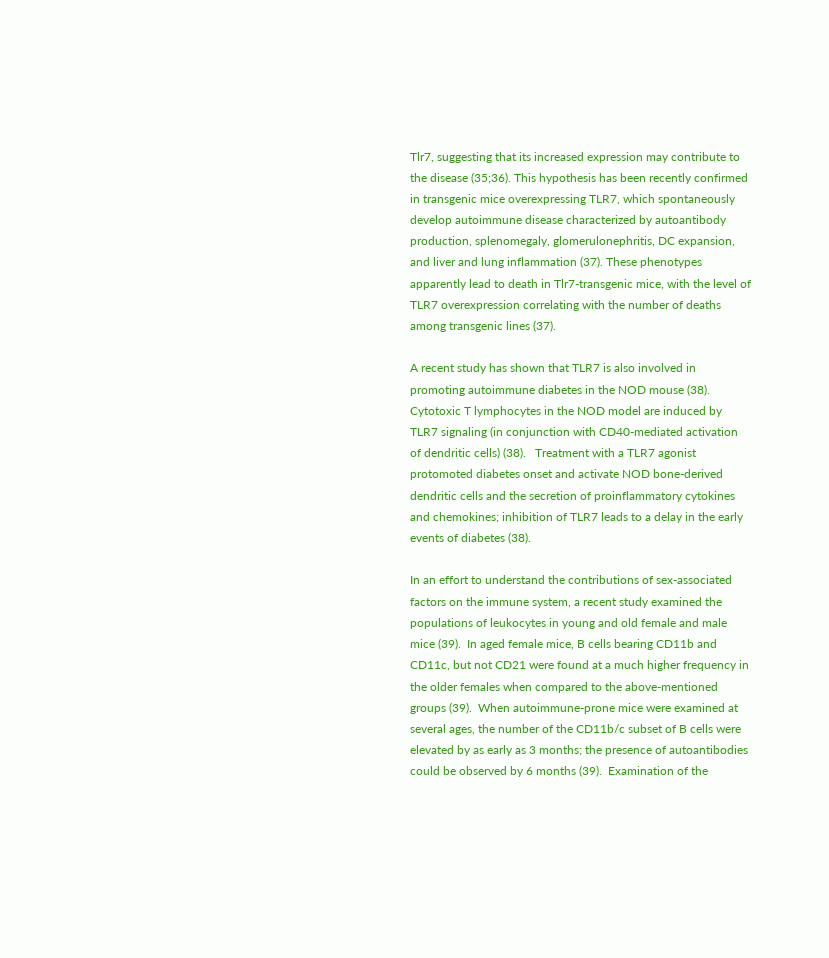Tlr7, suggesting that its increased expression may contribute to the disease (35;36). This hypothesis has been recently confirmed in transgenic mice overexpressing TLR7, which spontaneously develop autoimmune disease characterized by autoantibody production, splenomegaly, glomerulonephritis, DC expansion, and liver and lung inflammation (37). These phenotypes apparently lead to death in Tlr7-transgenic mice, with the level of TLR7 overexpression correlating with the number of deaths among transgenic lines (37).

A recent study has shown that TLR7 is also involved in promoting autoimmune diabetes in the NOD mouse (38). Cytotoxic T lymphocytes in the NOD model are induced by TLR7 signaling (in conjunction with CD40-mediated activation of dendritic cells) (38).   Treatment with a TLR7 agonist protomoted diabetes onset and activate NOD bone-derived dendritic cells and the secretion of proinflammatory cytokines and chemokines; inhibition of TLR7 leads to a delay in the early events of diabetes (38).

In an effort to understand the contributions of sex-associated factors on the immune system, a recent study examined the populations of leukocytes in young and old female and male mice (39).  In aged female mice, B cells bearing CD11b and CD11c, but not CD21 were found at a much higher frequency in the older females when compared to the above-mentioned groups (39).  When autoimmune-prone mice were examined at several ages, the number of the CD11b/c subset of B cells were elevated by as early as 3 months; the presence of autoantibodies could be observed by 6 months (39).  Examination of the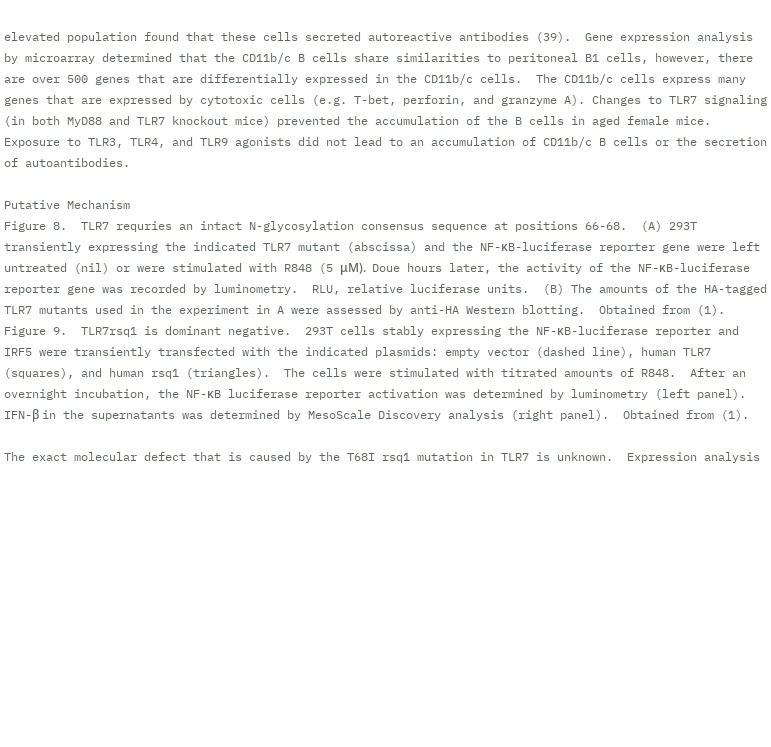elevated population found that these cells secreted autoreactive antibodies (39).  Gene expression analysis by microarray determined that the CD11b/c B cells share similarities to peritoneal B1 cells, however, there are over 500 genes that are differentially expressed in the CD11b/c cells.  The CD11b/c cells express many genes that are expressed by cytotoxic cells (e.g. T-bet, perforin, and granzyme A). Changes to TLR7 signaling (in both MyD88 and TLR7 knockout mice) prevented the accumulation of the B cells in aged female mice.  Exposure to TLR3, TLR4, and TLR9 agonists did not lead to an accumulation of CD11b/c B cells or the secretion of autoantibodies.

Putative Mechanism
Figure 8.  TLR7 requries an intact N-glycosylation consensus sequence at positions 66-68.  (A) 293T transiently expressing the indicated TLR7 mutant (abscissa) and the NF-κB-luciferase reporter gene were left untreated (nil) or were stimulated with R848 (5 μM).  Doue hours later, the activity of the NF-κB-luciferase reporter gene was recorded by luminometry.  RLU, relative luciferase units.  (B) The amounts of the HA-tagged TLR7 mutants used in the experiment in A were assessed by anti-HA Western blotting.  Obtained from (1).
Figure 9.  TLR7rsq1 is dominant negative.  293T cells stably expressing the NF-κB-luciferase reporter and IRF5 were transiently transfected with the indicated plasmids: empty vector (dashed line), human TLR7 (squares), and human rsq1 (triangles).  The cells were stimulated with titrated amounts of R848.  After an overnight incubation, the NF-κB luciferase reporter activation was determined by luminometry (left panel).  IFN-β in the supernatants was determined by MesoScale Discovery analysis (right panel).  Obtained from (1).

The exact molecular defect that is caused by the T68I rsq1 mutation in TLR7 is unknown.  Expression analysis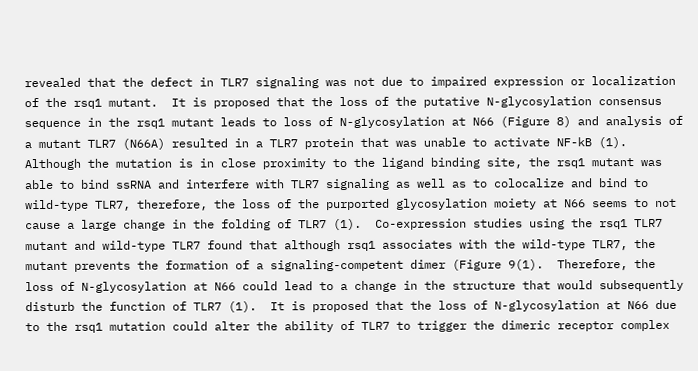revealed that the defect in TLR7 signaling was not due to impaired expression or localization of the rsq1 mutant.  It is proposed that the loss of the putative N-glycosylation consensus sequence in the rsq1 mutant leads to loss of N-glycosylation at N66 (Figure 8) and analysis of a mutant TLR7 (N66A) resulted in a TLR7 protein that was unable to activate NF-kB (1).  Although the mutation is in close proximity to the ligand binding site, the rsq1 mutant was able to bind ssRNA and interfere with TLR7 signaling as well as to colocalize and bind to wild-type TLR7, therefore, the loss of the purported glycosylation moiety at N66 seems to not cause a large change in the folding of TLR7 (1).  Co-expression studies using the rsq1 TLR7 mutant and wild-type TLR7 found that although rsq1 associates with the wild-type TLR7, the mutant prevents the formation of a signaling-competent dimer (Figure 9(1).  Therefore, the loss of N-glycosylation at N66 could lead to a change in the structure that would subsequently disturb the function of TLR7 (1).  It is proposed that the loss of N-glycosylation at N66 due to the rsq1 mutation could alter the ability of TLR7 to trigger the dimeric receptor complex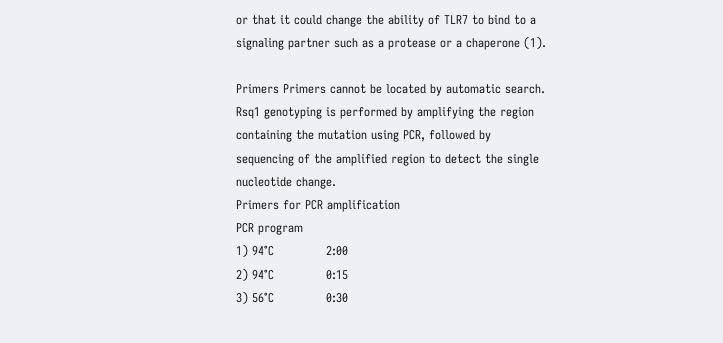or that it could change the ability of TLR7 to bind to a signaling partner such as a protease or a chaperone (1).

Primers Primers cannot be located by automatic search.
Rsq1 genotyping is performed by amplifying the region containing the mutation using PCR, followed by sequencing of the amplified region to detect the single nucleotide change.
Primers for PCR amplification
PCR program
1) 94°C             2:00
2) 94°C             0:15
3) 56°C             0:30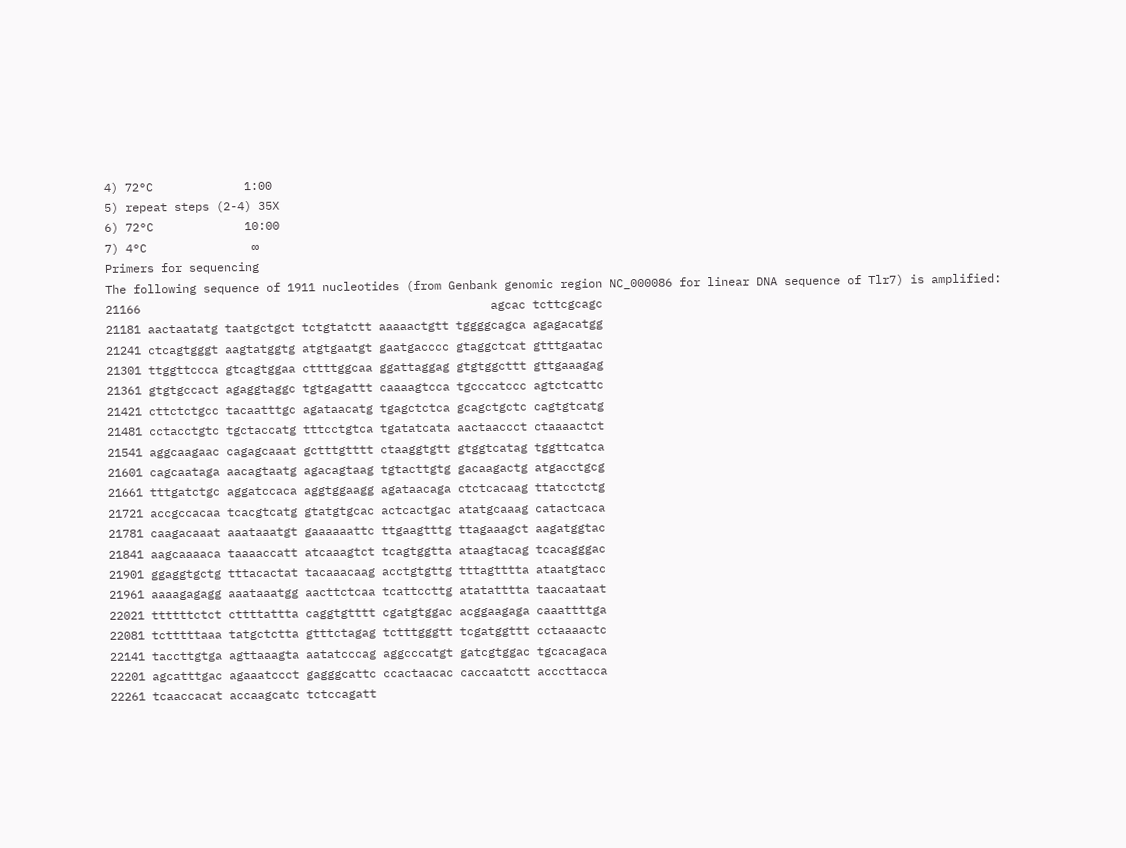4) 72°C             1:00
5) repeat steps (2-4) 35X
6) 72°C             10:00
7) 4°C               ∞
Primers for sequencing
The following sequence of 1911 nucleotides (from Genbank genomic region NC_000086 for linear DNA sequence of Tlr7) is amplified:
21166                                                  agcac tcttcgcagc
21181 aactaatatg taatgctgct tctgtatctt aaaaactgtt tggggcagca agagacatgg
21241 ctcagtgggt aagtatggtg atgtgaatgt gaatgacccc gtaggctcat gtttgaatac
21301 ttggttccca gtcagtggaa cttttggcaa ggattaggag gtgtggcttt gttgaaagag
21361 gtgtgccact agaggtaggc tgtgagattt caaaagtcca tgcccatccc agtctcattc
21421 cttctctgcc tacaatttgc agataacatg tgagctctca gcagctgctc cagtgtcatg
21481 cctacctgtc tgctaccatg tttcctgtca tgatatcata aactaaccct ctaaaactct
21541 aggcaagaac cagagcaaat gctttgtttt ctaaggtgtt gtggtcatag tggttcatca
21601 cagcaataga aacagtaatg agacagtaag tgtacttgtg gacaagactg atgacctgcg
21661 tttgatctgc aggatccaca aggtggaagg agataacaga ctctcacaag ttatcctctg
21721 accgccacaa tcacgtcatg gtatgtgcac actcactgac atatgcaaag catactcaca
21781 caagacaaat aaataaatgt gaaaaaattc ttgaagtttg ttagaaagct aagatggtac
21841 aagcaaaaca taaaaccatt atcaaagtct tcagtggtta ataagtacag tcacagggac
21901 ggaggtgctg tttacactat tacaaacaag acctgtgttg tttagtttta ataatgtacc
21961 aaaagagagg aaataaatgg aacttctcaa tcattccttg atatatttta taacaataat
22021 ttttttctct cttttattta caggtgtttt cgatgtggac acggaagaga caaattttga
22081 tctttttaaa tatgctctta gtttctagag tctttgggtt tcgatggttt cctaaaactc
22141 taccttgtga agttaaagta aatatcccag aggcccatgt gatcgtggac tgcacagaca
22201 agcatttgac agaaatccct gagggcattc ccactaacac caccaatctt acccttacca
22261 tcaaccacat accaagcatc tctccagatt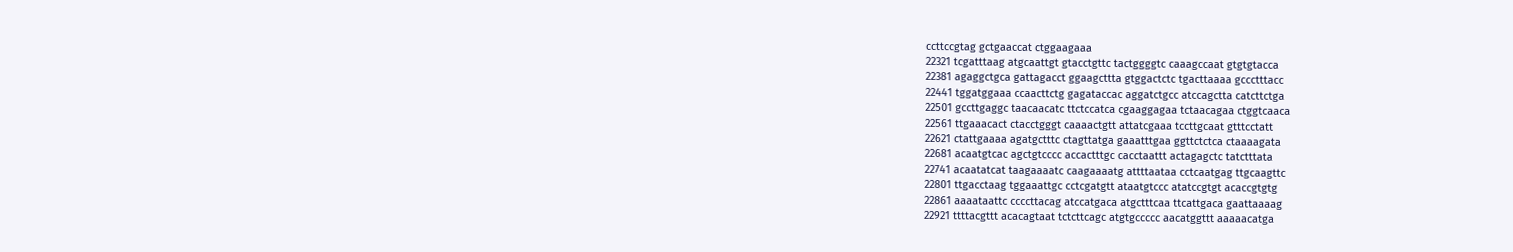ccttccgtag gctgaaccat ctggaagaaa
22321 tcgatttaag atgcaattgt gtacctgttc tactggggtc caaagccaat gtgtgtacca
22381 agaggctgca gattagacct ggaagcttta gtggactctc tgacttaaaa gccctttacc
22441 tggatggaaa ccaacttctg gagataccac aggatctgcc atccagctta catcttctga
22501 gccttgaggc taacaacatc ttctccatca cgaaggagaa tctaacagaa ctggtcaaca
22561 ttgaaacact ctacctgggt caaaactgtt attatcgaaa tccttgcaat gtttcctatt
22621 ctattgaaaa agatgctttc ctagttatga gaaatttgaa ggttctctca ctaaaagata
22681 acaatgtcac agctgtcccc accactttgc cacctaattt actagagctc tatctttata
22741 acaatatcat taagaaaatc caagaaaatg attttaataa cctcaatgag ttgcaagttc
22801 ttgacctaag tggaaattgc cctcgatgtt ataatgtccc atatccgtgt acaccgtgtg
22861 aaaataattc ccccttacag atccatgaca atgctttcaa ttcattgaca gaattaaaag
22921 ttttacgttt acacagtaat tctcttcagc atgtgccccc aacatggttt aaaaacatga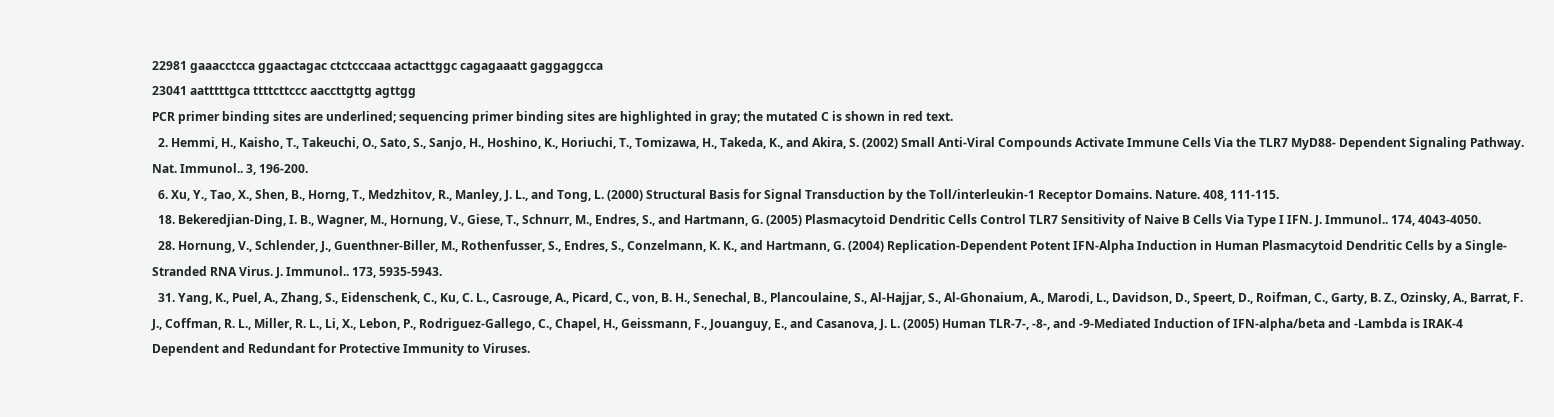22981 gaaacctcca ggaactagac ctctcccaaa actacttggc cagagaaatt gaggaggcca
23041 aatttttgca ttttcttccc aaccttgttg agttgg
PCR primer binding sites are underlined; sequencing primer binding sites are highlighted in gray; the mutated C is shown in red text.
  2. Hemmi, H., Kaisho, T., Takeuchi, O., Sato, S., Sanjo, H., Hoshino, K., Horiuchi, T., Tomizawa, H., Takeda, K., and Akira, S. (2002) Small Anti-Viral Compounds Activate Immune Cells Via the TLR7 MyD88- Dependent Signaling Pathway. Nat. Immunol.. 3, 196-200.
  6. Xu, Y., Tao, X., Shen, B., Horng, T., Medzhitov, R., Manley, J. L., and Tong, L. (2000) Structural Basis for Signal Transduction by the Toll/interleukin-1 Receptor Domains. Nature. 408, 111-115.
  18. Bekeredjian-Ding, I. B., Wagner, M., Hornung, V., Giese, T., Schnurr, M., Endres, S., and Hartmann, G. (2005) Plasmacytoid Dendritic Cells Control TLR7 Sensitivity of Naive B Cells Via Type I IFN. J. Immunol.. 174, 4043-4050.
  28. Hornung, V., Schlender, J., Guenthner-Biller, M., Rothenfusser, S., Endres, S., Conzelmann, K. K., and Hartmann, G. (2004) Replication-Dependent Potent IFN-Alpha Induction in Human Plasmacytoid Dendritic Cells by a Single-Stranded RNA Virus. J. Immunol.. 173, 5935-5943.
  31. Yang, K., Puel, A., Zhang, S., Eidenschenk, C., Ku, C. L., Casrouge, A., Picard, C., von, B. H., Senechal, B., Plancoulaine, S., Al-Hajjar, S., Al-Ghonaium, A., Marodi, L., Davidson, D., Speert, D., Roifman, C., Garty, B. Z., Ozinsky, A., Barrat, F. J., Coffman, R. L., Miller, R. L., Li, X., Lebon, P., Rodriguez-Gallego, C., Chapel, H., Geissmann, F., Jouanguy, E., and Casanova, J. L. (2005) Human TLR-7-, -8-, and -9-Mediated Induction of IFN-alpha/beta and -Lambda is IRAK-4 Dependent and Redundant for Protective Immunity to Viruses.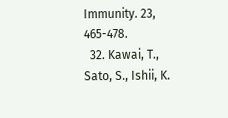Immunity. 23, 465-478.
  32. Kawai, T., Sato, S., Ishii, K.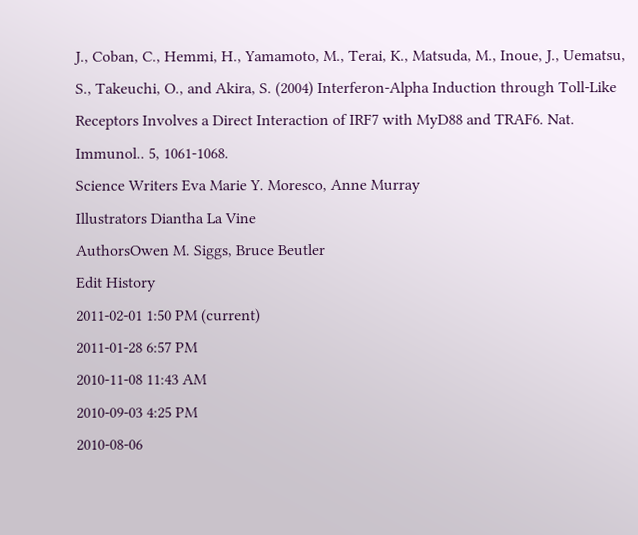J., Coban, C., Hemmi, H., Yamamoto, M., Terai, K., Matsuda, M., Inoue, J., Uematsu, S., Takeuchi, O., and Akira, S. (2004) Interferon-Alpha Induction through Toll-Like Receptors Involves a Direct Interaction of IRF7 with MyD88 and TRAF6. Nat. Immunol.. 5, 1061-1068.
Science Writers Eva Marie Y. Moresco, Anne Murray
Illustrators Diantha La Vine
AuthorsOwen M. Siggs, Bruce Beutler
Edit History
2011-02-01 1:50 PM (current)
2011-01-28 6:57 PM
2010-11-08 11:43 AM
2010-09-03 4:25 PM
2010-08-06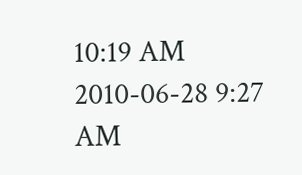10:19 AM
2010-06-28 9:27 AM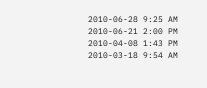2010-06-28 9:25 AM
2010-06-21 2:00 PM
2010-04-08 1:43 PM
2010-03-18 9:54 AM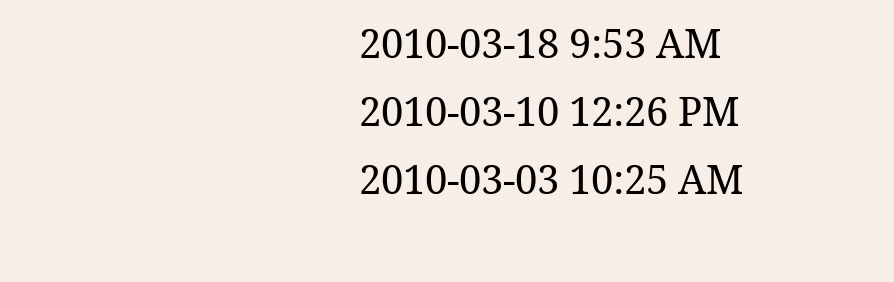2010-03-18 9:53 AM
2010-03-10 12:26 PM
2010-03-03 10:25 AM